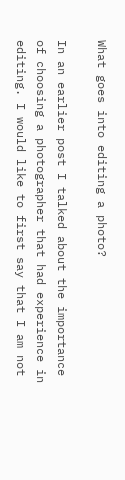What goes into editing a photo?

In an earlier post I talked about the importance of choosing a photographer that had experience in editing. I would like to first say that I am not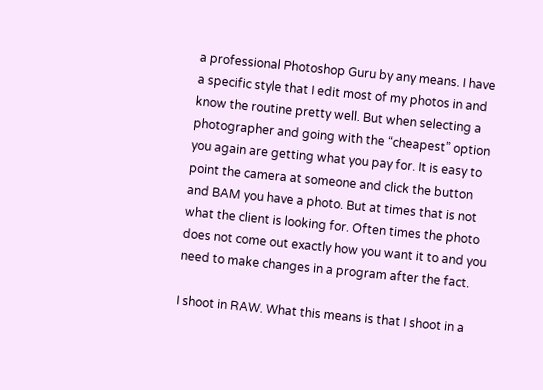a professional Photoshop Guru by any means. I have a specific style that I edit most of my photos in and know the routine pretty well. But when selecting a photographer and going with the “cheapest” option you again are getting what you pay for. It is easy to point the camera at someone and click the button and BAM you have a photo. But at times that is not what the client is looking for. Often times the photo does not come out exactly how you want it to and you need to make changes in a program after the fact.

I shoot in RAW. What this means is that I shoot in a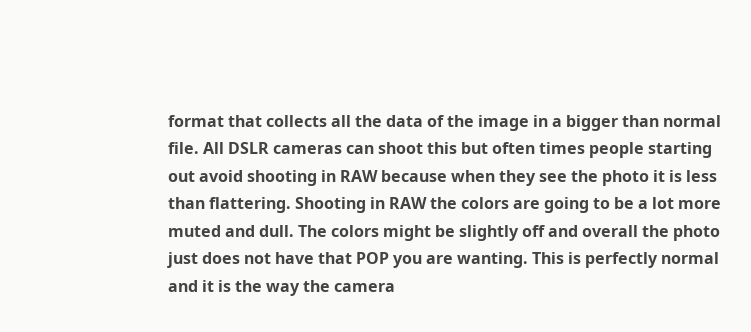format that collects all the data of the image in a bigger than normal file. All DSLR cameras can shoot this but often times people starting out avoid shooting in RAW because when they see the photo it is less than flattering. Shooting in RAW the colors are going to be a lot more muted and dull. The colors might be slightly off and overall the photo just does not have that POP you are wanting. This is perfectly normal and it is the way the camera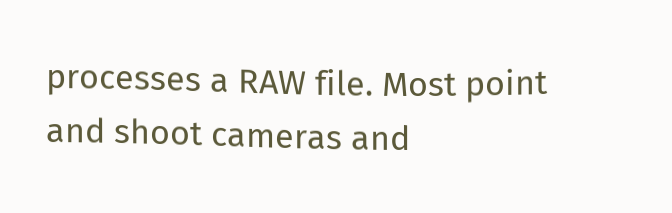processes a RAW file. Most point and shoot cameras and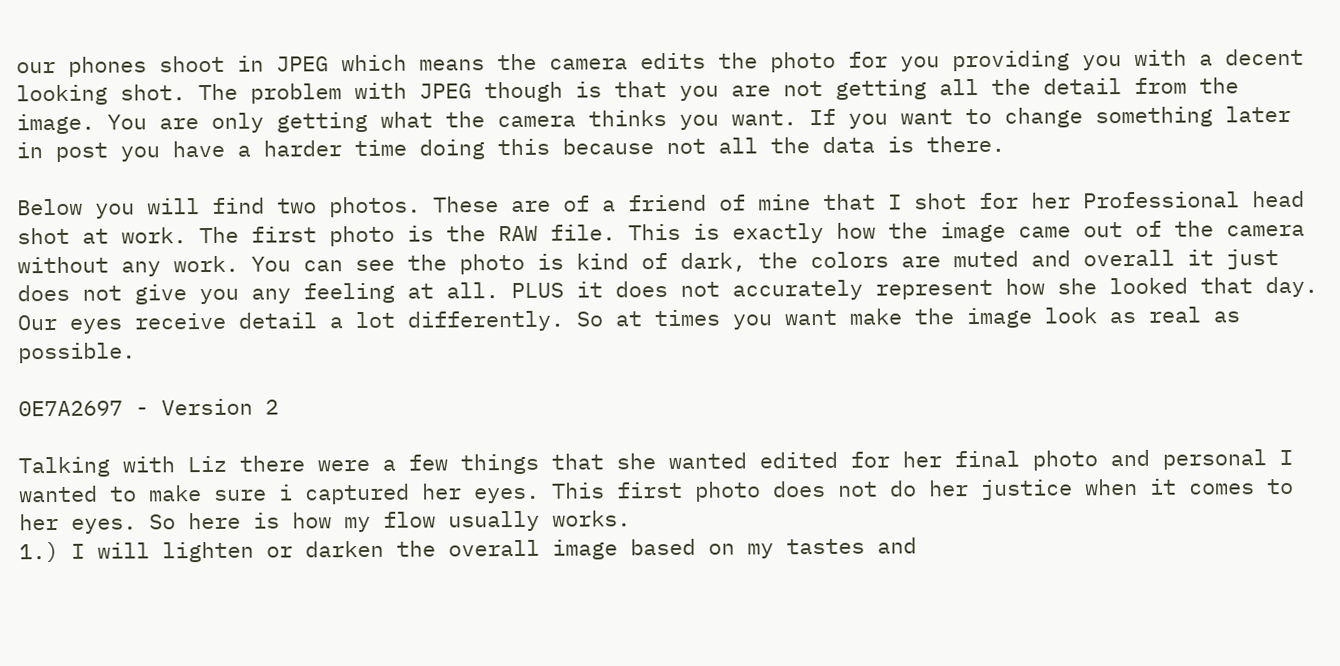our phones shoot in JPEG which means the camera edits the photo for you providing you with a decent looking shot. The problem with JPEG though is that you are not getting all the detail from the image. You are only getting what the camera thinks you want. If you want to change something later in post you have a harder time doing this because not all the data is there.

Below you will find two photos. These are of a friend of mine that I shot for her Professional head shot at work. The first photo is the RAW file. This is exactly how the image came out of the camera without any work. You can see the photo is kind of dark, the colors are muted and overall it just does not give you any feeling at all. PLUS it does not accurately represent how she looked that day. Our eyes receive detail a lot differently. So at times you want make the image look as real as possible.

0E7A2697 - Version 2

Talking with Liz there were a few things that she wanted edited for her final photo and personal I wanted to make sure i captured her eyes. This first photo does not do her justice when it comes to her eyes. So here is how my flow usually works.
1.) I will lighten or darken the overall image based on my tastes and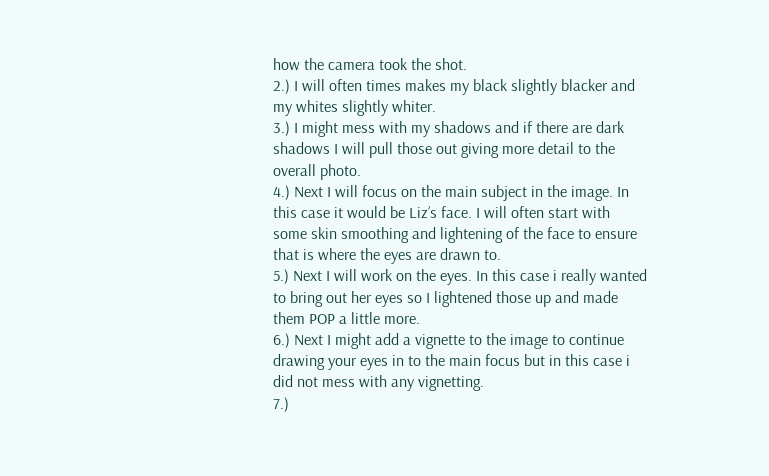how the camera took the shot.
2.) I will often times makes my black slightly blacker and my whites slightly whiter.
3.) I might mess with my shadows and if there are dark shadows I will pull those out giving more detail to the overall photo.
4.) Next I will focus on the main subject in the image. In this case it would be Liz’s face. I will often start with some skin smoothing and lightening of the face to ensure that is where the eyes are drawn to.
5.) Next I will work on the eyes. In this case i really wanted to bring out her eyes so I lightened those up and made them POP a little more.
6.) Next I might add a vignette to the image to continue drawing your eyes in to the main focus but in this case i did not mess with any vignetting.
7.)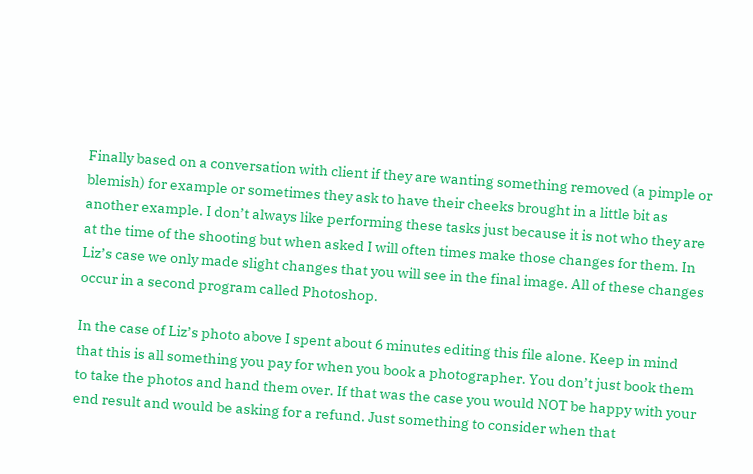Finally based on a conversation with client if they are wanting something removed (a pimple or blemish) for example or sometimes they ask to have their cheeks brought in a little bit as another example. I don’t always like performing these tasks just because it is not who they are at the time of the shooting but when asked I will often times make those changes for them. In Liz’s case we only made slight changes that you will see in the final image. All of these changes occur in a second program called Photoshop.

In the case of Liz’s photo above I spent about 6 minutes editing this file alone. Keep in mind that this is all something you pay for when you book a photographer. You don’t just book them to take the photos and hand them over. If that was the case you would NOT be happy with your end result and would be asking for a refund. Just something to consider when that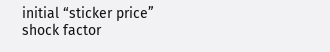initial “sticker price” shock factor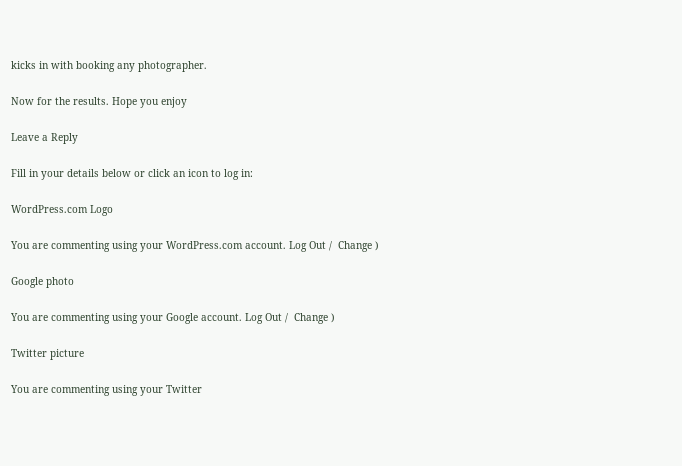kicks in with booking any photographer.

Now for the results. Hope you enjoy

Leave a Reply

Fill in your details below or click an icon to log in:

WordPress.com Logo

You are commenting using your WordPress.com account. Log Out /  Change )

Google photo

You are commenting using your Google account. Log Out /  Change )

Twitter picture

You are commenting using your Twitter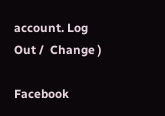account. Log Out /  Change )

Facebook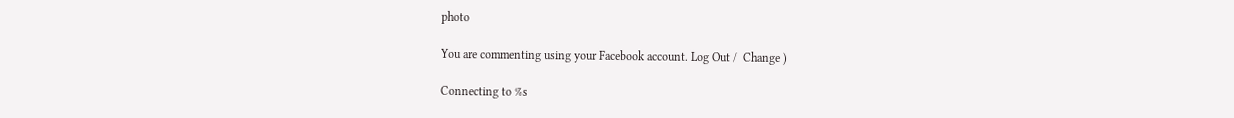photo

You are commenting using your Facebook account. Log Out /  Change )

Connecting to %s